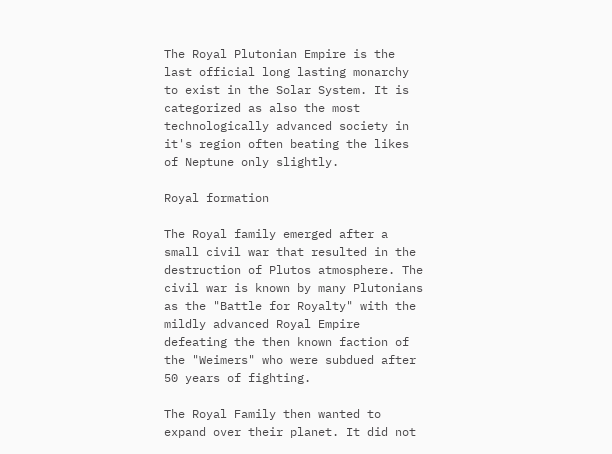The Royal Plutonian Empire is the last official long lasting monarchy to exist in the Solar System. It is categorized as also the most technologically advanced society in it's region often beating the likes of Neptune only slightly.

Royal formation

The Royal family emerged after a small civil war that resulted in the destruction of Plutos atmosphere. The civil war is known by many Plutonians as the "Battle for Royalty" with the mildly advanced Royal Empire defeating the then known faction of the "Weimers" who were subdued after 50 years of fighting.

The Royal Family then wanted to expand over their planet. It did not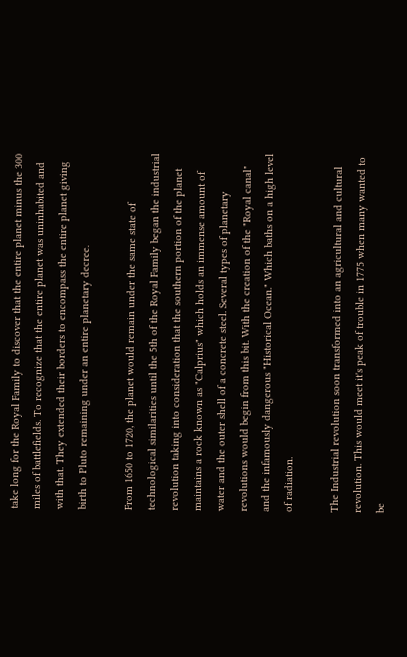take long for the Royal Family to discover that the entire planet minus the 300 miles of battlefields. To recognize that the entire planet was uninhabited and with that. They extended their borders to encompass the entire planet giving birth to Pluto remaining under an entire planetary decree.

From 1650 to 1720, the planet would remain under the same state of technological similarities until the 5th of the Royal Family began the industrial revolution taking into consideration that the southern portion of the planet maintains a rock known as "Calprius" which holds an immense amount of water and the outer shell of a concrete steel. Several types of planetary revolutions would begin from this bit. With the creation of the "Royal canal" and the infamously dangerous "Historical Ocean." Which baths on a high level of radiation.

The Industrial revolution soon transformed into an agricultural and cultural revolution. This would meet it's peak of trouble in 1775 when many wanted to be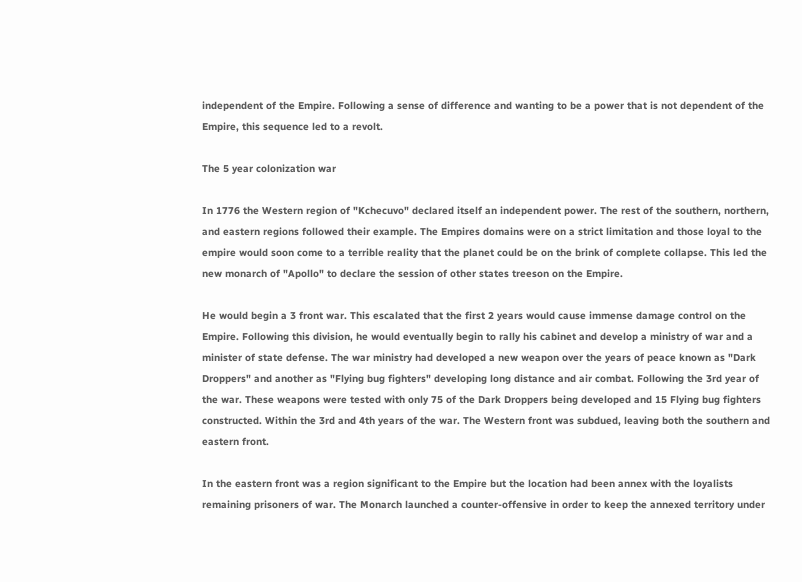independent of the Empire. Following a sense of difference and wanting to be a power that is not dependent of the Empire, this sequence led to a revolt.

The 5 year colonization war

In 1776 the Western region of "Kchecuvo" declared itself an independent power. The rest of the southern, northern, and eastern regions followed their example. The Empires domains were on a strict limitation and those loyal to the empire would soon come to a terrible reality that the planet could be on the brink of complete collapse. This led the new monarch of "Apollo" to declare the session of other states treeson on the Empire.

He would begin a 3 front war. This escalated that the first 2 years would cause immense damage control on the Empire. Following this division, he would eventually begin to rally his cabinet and develop a ministry of war and a minister of state defense. The war ministry had developed a new weapon over the years of peace known as "Dark Droppers" and another as "Flying bug fighters" developing long distance and air combat. Following the 3rd year of the war. These weapons were tested with only 75 of the Dark Droppers being developed and 15 Flying bug fighters constructed. Within the 3rd and 4th years of the war. The Western front was subdued, leaving both the southern and eastern front.

In the eastern front was a region significant to the Empire but the location had been annex with the loyalists remaining prisoners of war. The Monarch launched a counter-offensive in order to keep the annexed territory under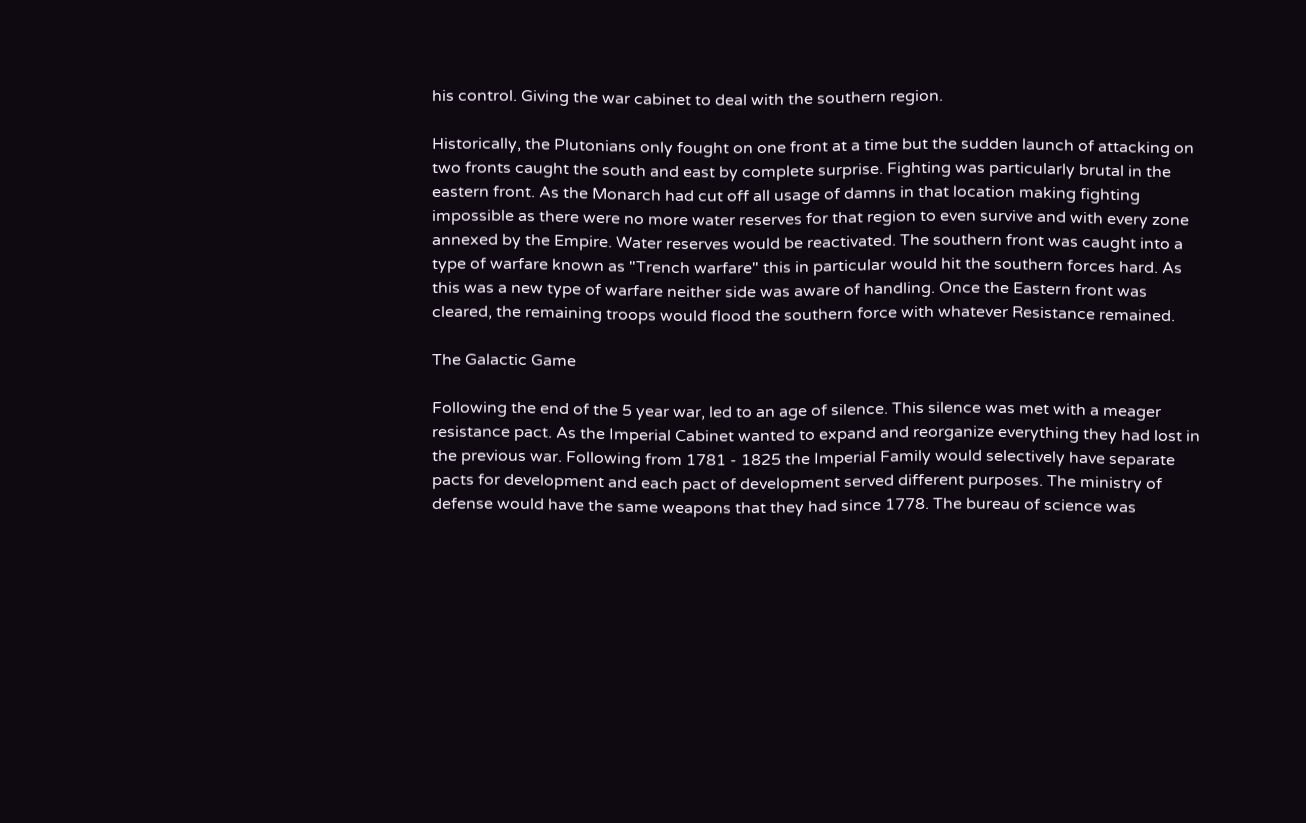his control. Giving the war cabinet to deal with the southern region.

Historically, the Plutonians only fought on one front at a time but the sudden launch of attacking on two fronts caught the south and east by complete surprise. Fighting was particularly brutal in the eastern front. As the Monarch had cut off all usage of damns in that location making fighting impossible as there were no more water reserves for that region to even survive and with every zone annexed by the Empire. Water reserves would be reactivated. The southern front was caught into a type of warfare known as "Trench warfare" this in particular would hit the southern forces hard. As this was a new type of warfare neither side was aware of handling. Once the Eastern front was cleared, the remaining troops would flood the southern force with whatever Resistance remained.

The Galactic Game

Following the end of the 5 year war, led to an age of silence. This silence was met with a meager resistance pact. As the Imperial Cabinet wanted to expand and reorganize everything they had lost in the previous war. Following from 1781 - 1825 the Imperial Family would selectively have separate pacts for development and each pact of development served different purposes. The ministry of defense would have the same weapons that they had since 1778. The bureau of science was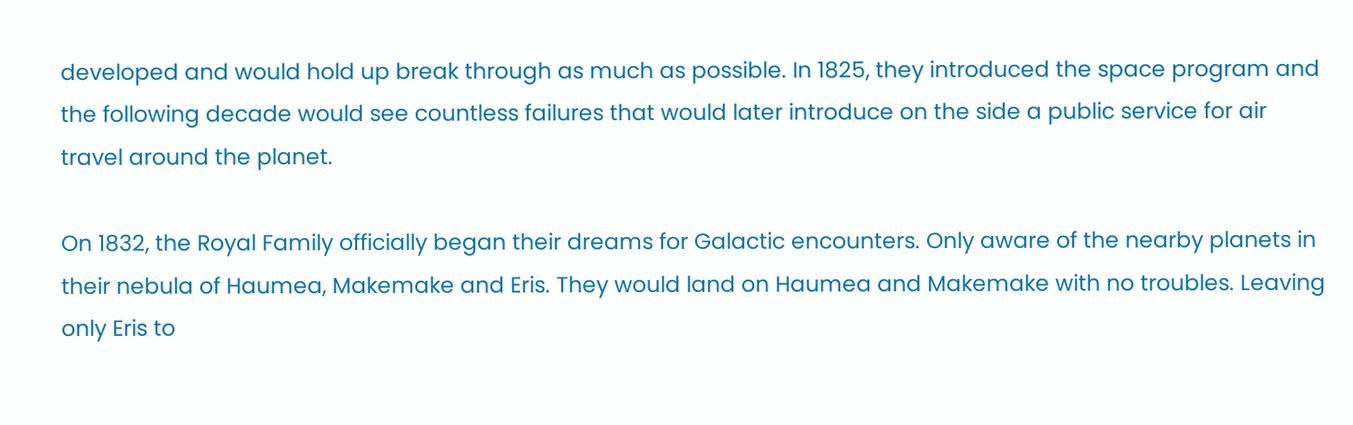developed and would hold up break through as much as possible. In 1825, they introduced the space program and the following decade would see countless failures that would later introduce on the side a public service for air travel around the planet.

On 1832, the Royal Family officially began their dreams for Galactic encounters. Only aware of the nearby planets in their nebula of Haumea, Makemake and Eris. They would land on Haumea and Makemake with no troubles. Leaving only Eris to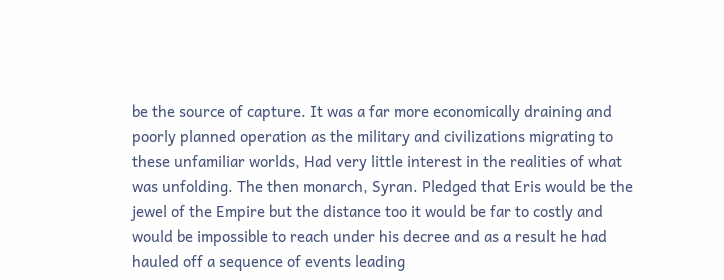be the source of capture. It was a far more economically draining and poorly planned operation as the military and civilizations migrating to these unfamiliar worlds, Had very little interest in the realities of what was unfolding. The then monarch, Syran. Pledged that Eris would be the jewel of the Empire but the distance too it would be far to costly and would be impossible to reach under his decree and as a result he had hauled off a sequence of events leading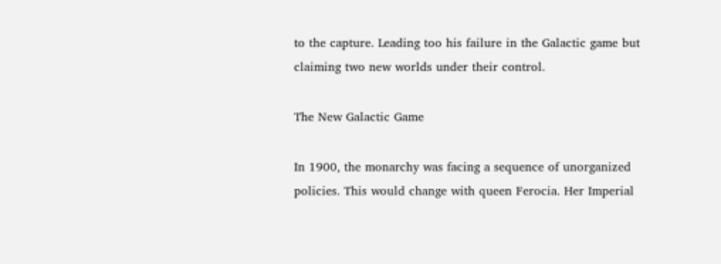to the capture. Leading too his failure in the Galactic game but claiming two new worlds under their control.

The New Galactic Game

In 1900, the monarchy was facing a sequence of unorganized policies. This would change with queen Ferocia. Her Imperial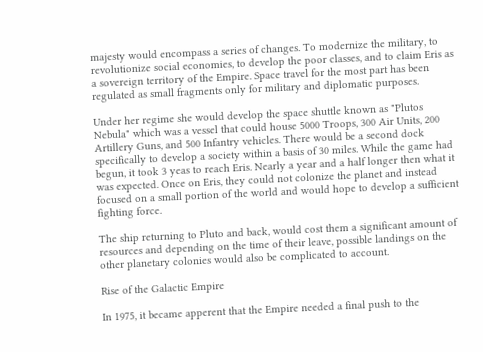majesty would encompass a series of changes. To modernize the military, to revolutionize social economies, to develop the poor classes, and to claim Eris as a sovereign territory of the Empire. Space travel for the most part has been regulated as small fragments only for military and diplomatic purposes.

Under her regime she would develop the space shuttle known as "Plutos Nebula" which was a vessel that could house 5000 Troops, 300 Air Units, 200 Artillery Guns, and 500 Infantry vehicles. There would be a second dock specifically to develop a society within a basis of 30 miles. While the game had begun, it took 3 yeas to reach Eris. Nearly a year and a half longer then what it was expected. Once on Eris, they could not colonize the planet and instead focused on a small portion of the world and would hope to develop a sufficient fighting force.

The ship returning to Pluto and back, would cost them a significant amount of resources and depending on the time of their leave, possible landings on the other planetary colonies would also be complicated to account.

Rise of the Galactic Empire

In 1975, it became apperent that the Empire needed a final push to the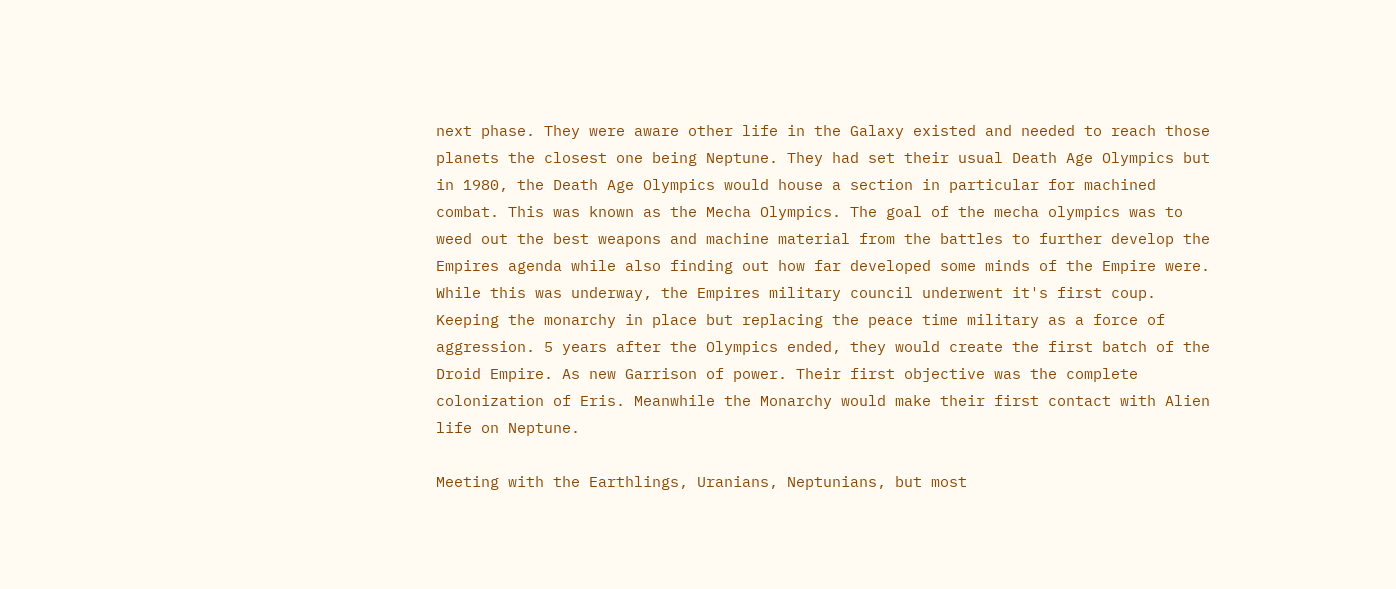next phase. They were aware other life in the Galaxy existed and needed to reach those planets the closest one being Neptune. They had set their usual Death Age Olympics but in 1980, the Death Age Olympics would house a section in particular for machined combat. This was known as the Mecha Olympics. The goal of the mecha olympics was to weed out the best weapons and machine material from the battles to further develop the Empires agenda while also finding out how far developed some minds of the Empire were. While this was underway, the Empires military council underwent it's first coup. Keeping the monarchy in place but replacing the peace time military as a force of aggression. 5 years after the Olympics ended, they would create the first batch of the Droid Empire. As new Garrison of power. Their first objective was the complete colonization of Eris. Meanwhile the Monarchy would make their first contact with Alien life on Neptune.

Meeting with the Earthlings, Uranians, Neptunians, but most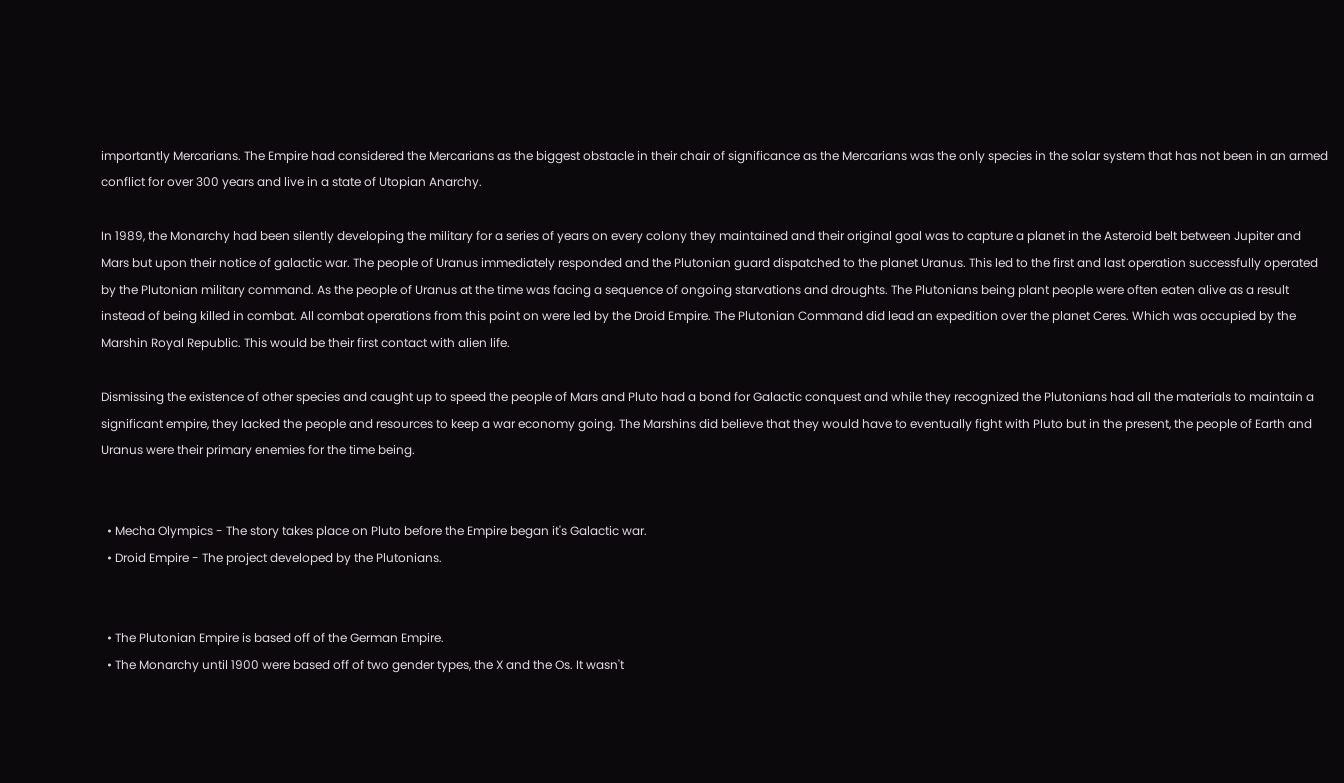importantly Mercarians. The Empire had considered the Mercarians as the biggest obstacle in their chair of significance as the Mercarians was the only species in the solar system that has not been in an armed conflict for over 300 years and live in a state of Utopian Anarchy.

In 1989, the Monarchy had been silently developing the military for a series of years on every colony they maintained and their original goal was to capture a planet in the Asteroid belt between Jupiter and Mars but upon their notice of galactic war. The people of Uranus immediately responded and the Plutonian guard dispatched to the planet Uranus. This led to the first and last operation successfully operated by the Plutonian military command. As the people of Uranus at the time was facing a sequence of ongoing starvations and droughts. The Plutonians being plant people were often eaten alive as a result instead of being killed in combat. All combat operations from this point on were led by the Droid Empire. The Plutonian Command did lead an expedition over the planet Ceres. Which was occupied by the Marshin Royal Republic. This would be their first contact with alien life.

Dismissing the existence of other species and caught up to speed the people of Mars and Pluto had a bond for Galactic conquest and while they recognized the Plutonians had all the materials to maintain a significant empire, they lacked the people and resources to keep a war economy going. The Marshins did believe that they would have to eventually fight with Pluto but in the present, the people of Earth and Uranus were their primary enemies for the time being.


  • Mecha Olympics - The story takes place on Pluto before the Empire began it's Galactic war.
  • Droid Empire - The project developed by the Plutonians.


  • The Plutonian Empire is based off of the German Empire.
  • The Monarchy until 1900 were based off of two gender types, the X and the Os. It wasn't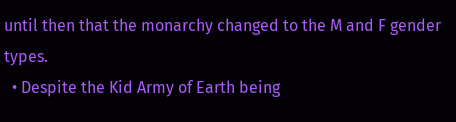until then that the monarchy changed to the M and F gender types.
  • Despite the Kid Army of Earth being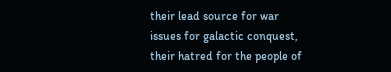their lead source for war issues for galactic conquest, their hatred for the people of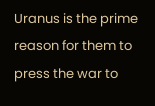Uranus is the prime reason for them to press the war to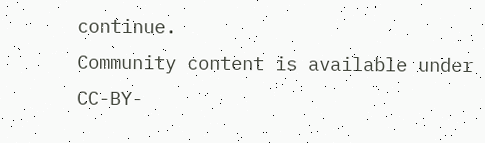continue.
Community content is available under CC-BY-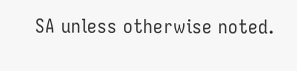SA unless otherwise noted.